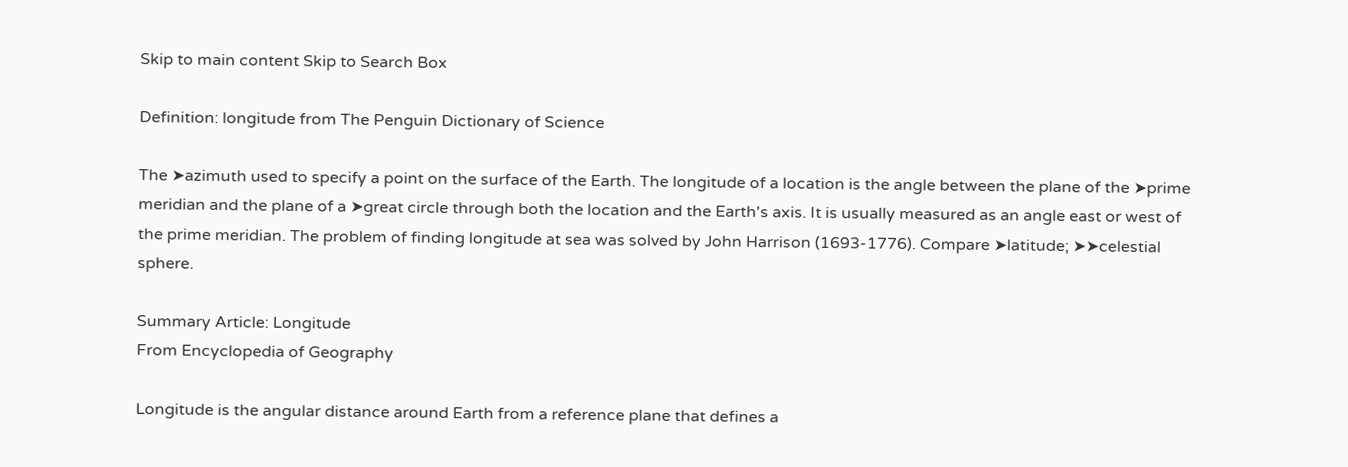Skip to main content Skip to Search Box

Definition: longitude from The Penguin Dictionary of Science

The ➤azimuth used to specify a point on the surface of the Earth. The longitude of a location is the angle between the plane of the ➤prime meridian and the plane of a ➤great circle through both the location and the Earth's axis. It is usually measured as an angle east or west of the prime meridian. The problem of finding longitude at sea was solved by John Harrison (1693-1776). Compare ➤latitude; ➤➤celestial sphere.

Summary Article: Longitude
From Encyclopedia of Geography

Longitude is the angular distance around Earth from a reference plane that defines a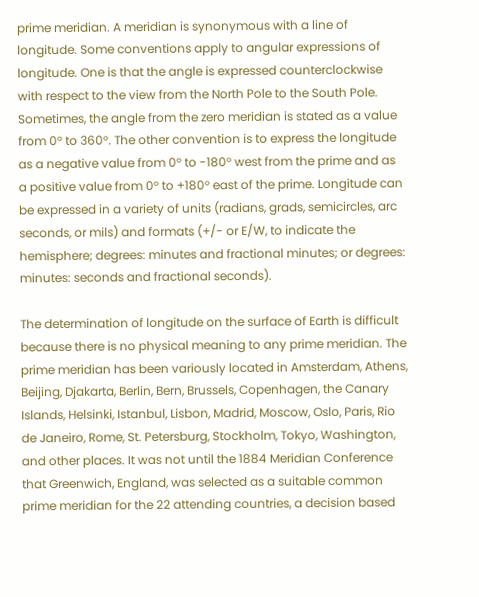prime meridian. A meridian is synonymous with a line of longitude. Some conventions apply to angular expressions of longitude. One is that the angle is expressed counterclockwise with respect to the view from the North Pole to the South Pole. Sometimes, the angle from the zero meridian is stated as a value from 0° to 360°. The other convention is to express the longitude as a negative value from 0° to -180° west from the prime and as a positive value from 0° to +180° east of the prime. Longitude can be expressed in a variety of units (radians, grads, semicircles, arc seconds, or mils) and formats (+/- or E/W, to indicate the hemisphere; degrees: minutes and fractional minutes; or degrees: minutes: seconds and fractional seconds).

The determination of longitude on the surface of Earth is difficult because there is no physical meaning to any prime meridian. The prime meridian has been variously located in Amsterdam, Athens, Beijing, Djakarta, Berlin, Bern, Brussels, Copenhagen, the Canary Islands, Helsinki, Istanbul, Lisbon, Madrid, Moscow, Oslo, Paris, Rio de Janeiro, Rome, St. Petersburg, Stockholm, Tokyo, Washington, and other places. It was not until the 1884 Meridian Conference that Greenwich, England, was selected as a suitable common prime meridian for the 22 attending countries, a decision based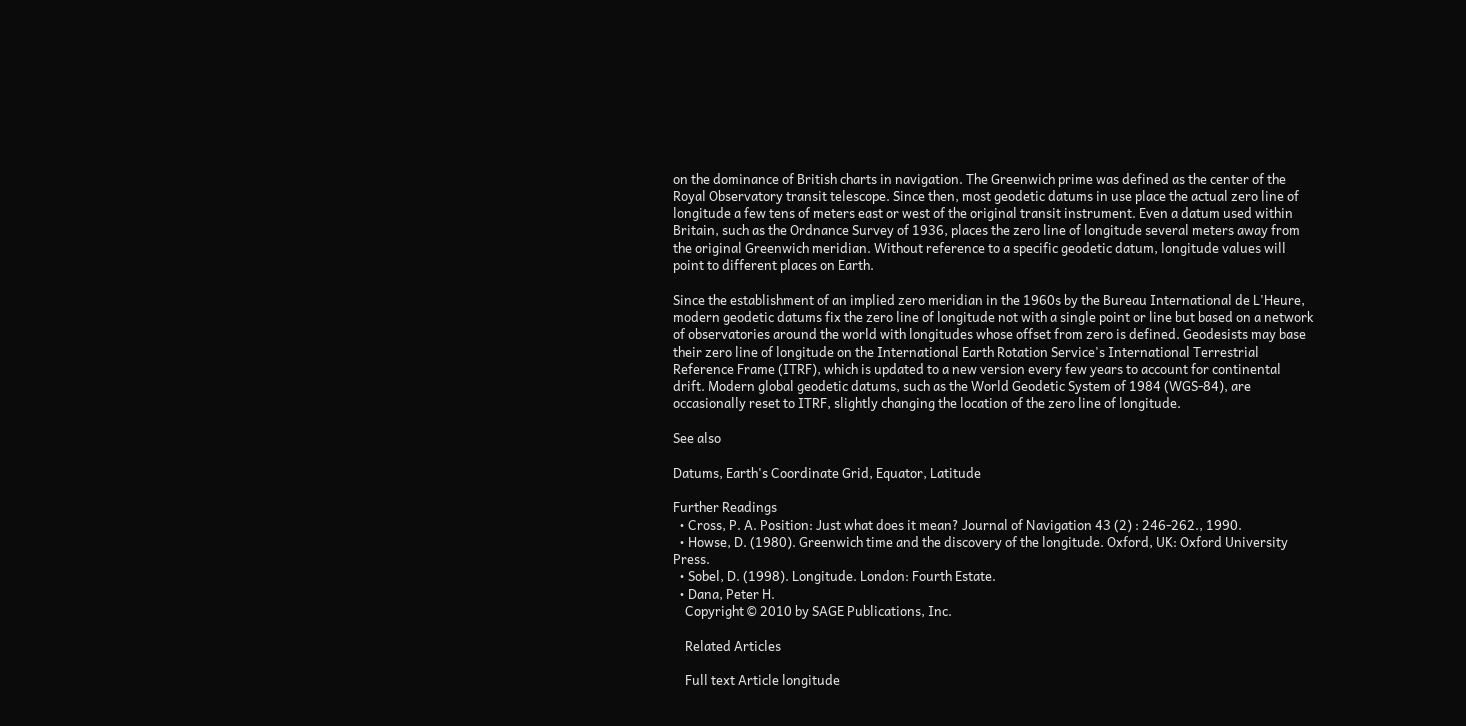on the dominance of British charts in navigation. The Greenwich prime was defined as the center of the Royal Observatory transit telescope. Since then, most geodetic datums in use place the actual zero line of longitude a few tens of meters east or west of the original transit instrument. Even a datum used within Britain, such as the Ordnance Survey of 1936, places the zero line of longitude several meters away from the original Greenwich meridian. Without reference to a specific geodetic datum, longitude values will point to different places on Earth.

Since the establishment of an implied zero meridian in the 1960s by the Bureau International de L'Heure, modern geodetic datums fix the zero line of longitude not with a single point or line but based on a network of observatories around the world with longitudes whose offset from zero is defined. Geodesists may base their zero line of longitude on the International Earth Rotation Service's International Terrestrial Reference Frame (ITRF), which is updated to a new version every few years to account for continental drift. Modern global geodetic datums, such as the World Geodetic System of 1984 (WGS-84), are occasionally reset to ITRF, slightly changing the location of the zero line of longitude.

See also

Datums, Earth's Coordinate Grid, Equator, Latitude

Further Readings
  • Cross, P. A. Position: Just what does it mean? Journal of Navigation 43 (2) : 246-262., 1990.
  • Howse, D. (1980). Greenwich time and the discovery of the longitude. Oxford, UK: Oxford University Press.
  • Sobel, D. (1998). Longitude. London: Fourth Estate.
  • Dana, Peter H.
    Copyright © 2010 by SAGE Publications, Inc.

    Related Articles

    Full text Article longitude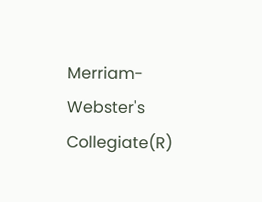Merriam-Webster's Collegiate(R)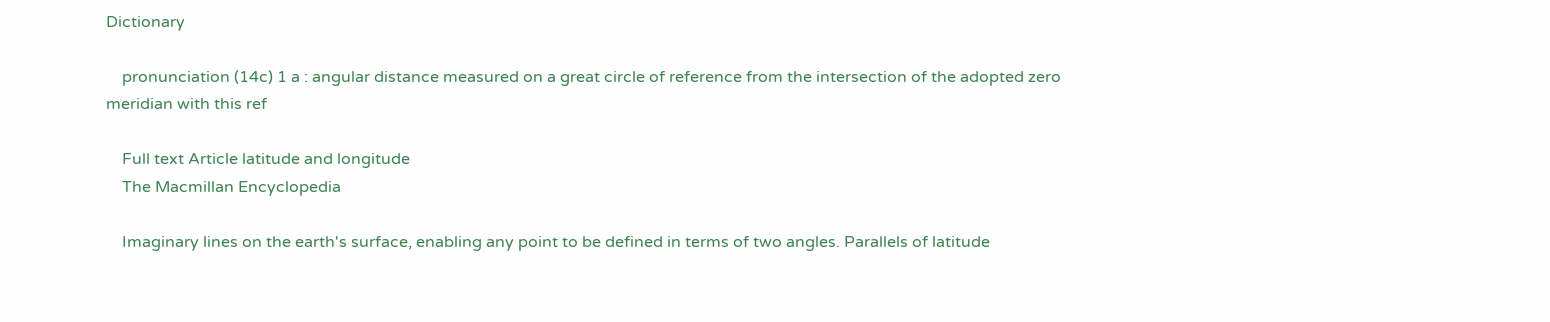Dictionary

    pronunciation (14c) 1 a : angular distance measured on a great circle of reference from the intersection of the adopted zero meridian with this ref

    Full text Article latitude and longitude
    The Macmillan Encyclopedia

    Imaginary lines on the earth's surface, enabling any point to be defined in terms of two angles. Parallels of latitude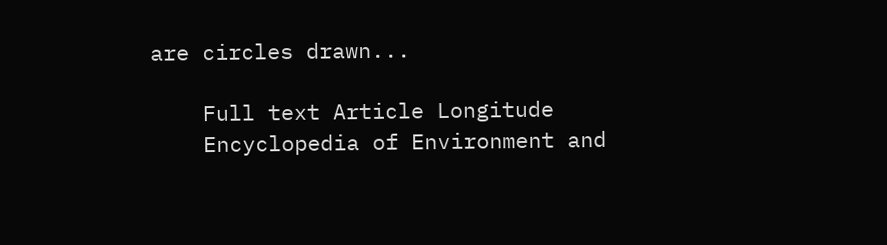are circles drawn...

    Full text Article Longitude
    Encyclopedia of Environment and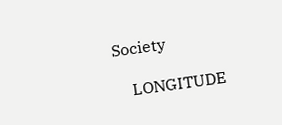Society

    LONGITUDE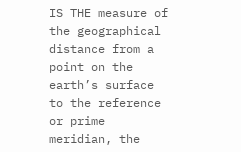IS THE measure of the geographical distance from a point on the earth’s surface to the reference or prime meridian, the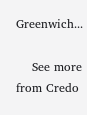Greenwich...

    See more from Credo